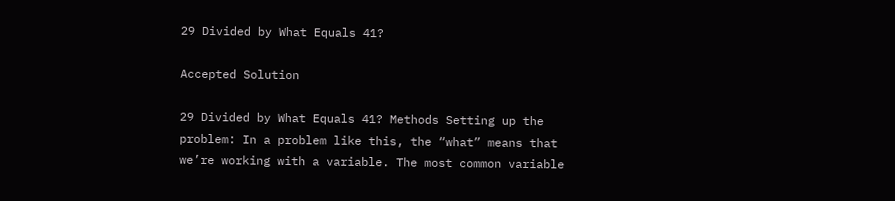29 Divided by What Equals 41?

Accepted Solution

29 Divided by What Equals 41? Methods Setting up the problem: In a problem like this, the “what” means that we’re working with a variable. The most common variable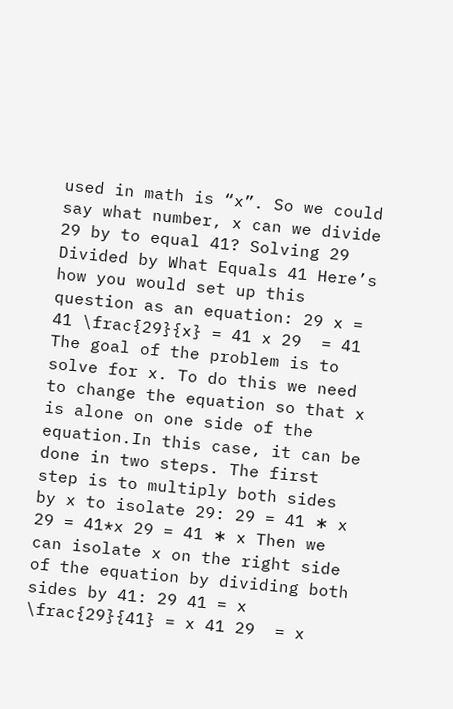used in math is “x”. So we could say what number, x can we divide 29 by to equal 41? Solving 29 Divided by What Equals 41 Here’s how you would set up this question as an equation: 29 x = 41 \frac{29}{x} = 41 x 29  = 41 The goal of the problem is to solve for x. To do this we need to change the equation so that x is alone on one side of the equation.In this case, it can be done in two steps. The first step is to multiply both sides by x to isolate 29: 29 = 41 ∗ x 29 = 41*x 29 = 41 ∗ x Then we can isolate x on the right side of the equation by dividing both sides by 41: 29 41 = x \frac{29}{41} = x 41 29  = x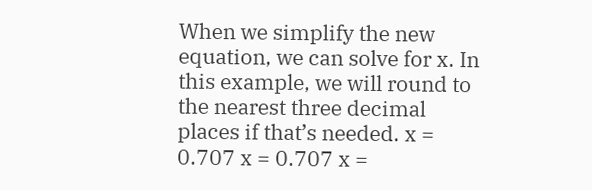When we simplify the new equation, we can solve for x. In this example, we will round to the nearest three decimal places if that’s needed. x = 0.707 x = 0.707 x =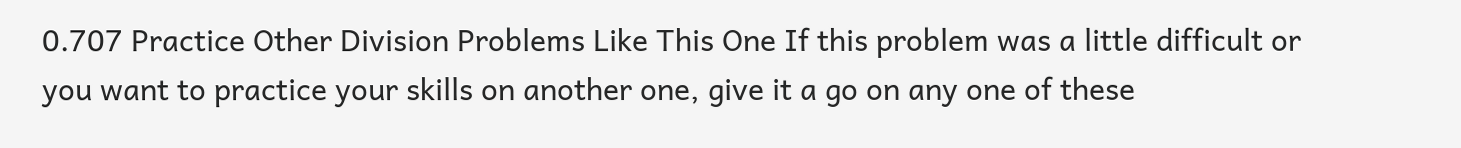0.707 Practice Other Division Problems Like This One If this problem was a little difficult or you want to practice your skills on another one, give it a go on any one of these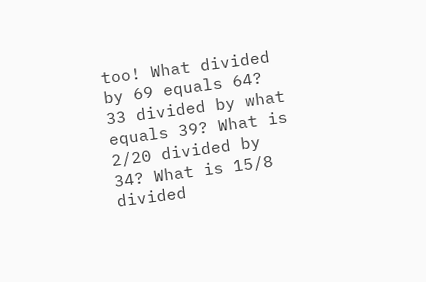too! What divided by 69 equals 64? 33 divided by what equals 39? What is 2/20 divided by 34? What is 15/8 divided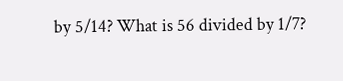by 5/14? What is 56 divided by 1/7?